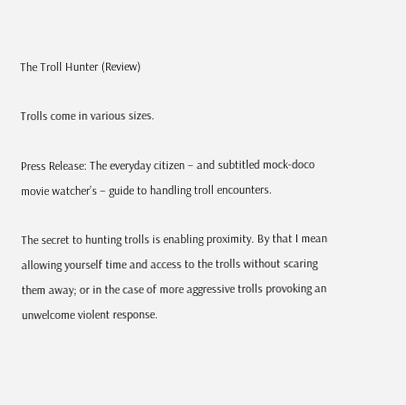The Troll Hunter (Review)

Trolls come in various sizes.

Press Release: The everyday citizen – and subtitled mock-doco movie watcher’s – guide to handling troll encounters.

The secret to hunting trolls is enabling proximity. By that I mean allowing yourself time and access to the trolls without scaring them away; or in the case of more aggressive trolls provoking an unwelcome violent response.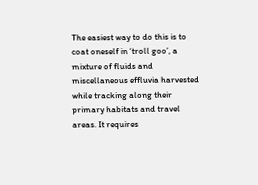The easiest way to do this is to coat oneself in ‘troll goo’, a mixture of fluids and miscellaneous effluvia harvested while tracking along their primary habitats and travel areas. It requires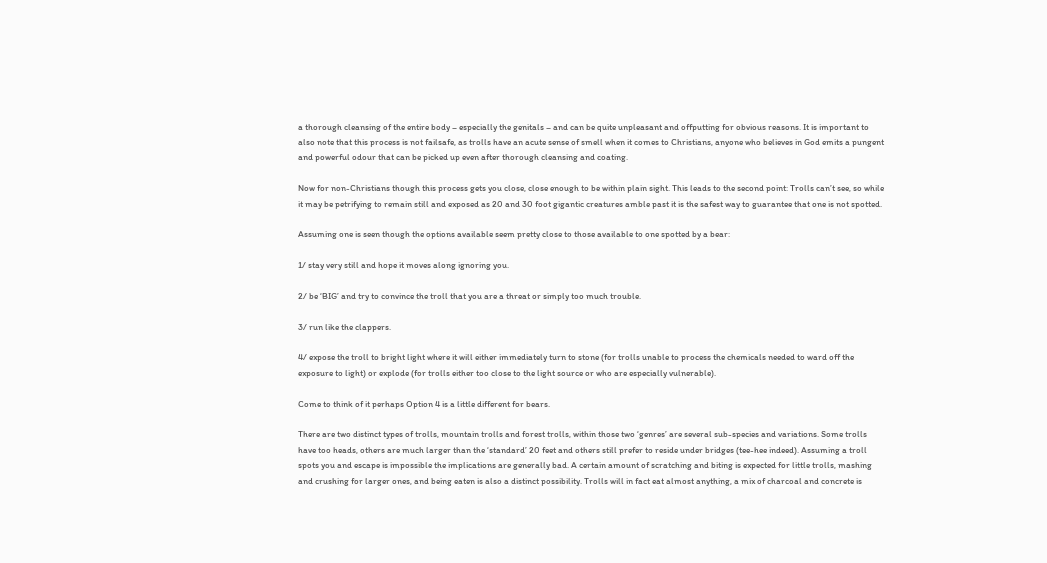a thorough cleansing of the entire body – especially the genitals – and can be quite unpleasant and offputting for obvious reasons. It is important to also note that this process is not failsafe, as trolls have an acute sense of smell when it comes to Christians, anyone who believes in God emits a pungent and powerful odour that can be picked up even after thorough cleansing and coating.

Now for non-Christians though this process gets you close, close enough to be within plain sight. This leads to the second point: Trolls can’t see, so while it may be petrifying to remain still and exposed as 20 and 30 foot gigantic creatures amble past it is the safest way to guarantee that one is not spotted.

Assuming one is seen though the options available seem pretty close to those available to one spotted by a bear:

1/ stay very still and hope it moves along ignoring you.

2/ be ‘BIG’ and try to convince the troll that you are a threat or simply too much trouble.

3/ run like the clappers.

4/ expose the troll to bright light where it will either immediately turn to stone (for trolls unable to process the chemicals needed to ward off the exposure to light) or explode (for trolls either too close to the light source or who are especially vulnerable).

Come to think of it perhaps Option 4 is a little different for bears.

There are two distinct types of trolls, mountain trolls and forest trolls, within those two ‘genres’ are several sub-species and variations. Some trolls have too heads, others are much larger than the ‘standard’ 20 feet and others still prefer to reside under bridges (tee-hee indeed). Assuming a troll spots you and escape is impossible the implications are generally bad. A certain amount of scratching and biting is expected for little trolls, mashing and crushing for larger ones, and being eaten is also a distinct possibility. Trolls will in fact eat almost anything, a mix of charcoal and concrete is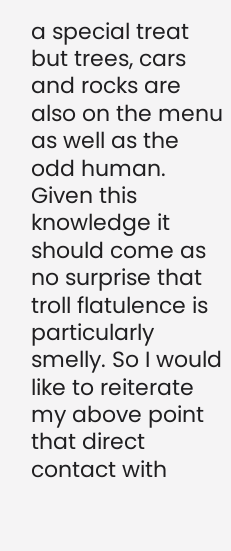a special treat but trees, cars and rocks are also on the menu as well as the odd human. Given this knowledge it should come as no surprise that troll flatulence is particularly smelly. So I would like to reiterate my above point that direct contact with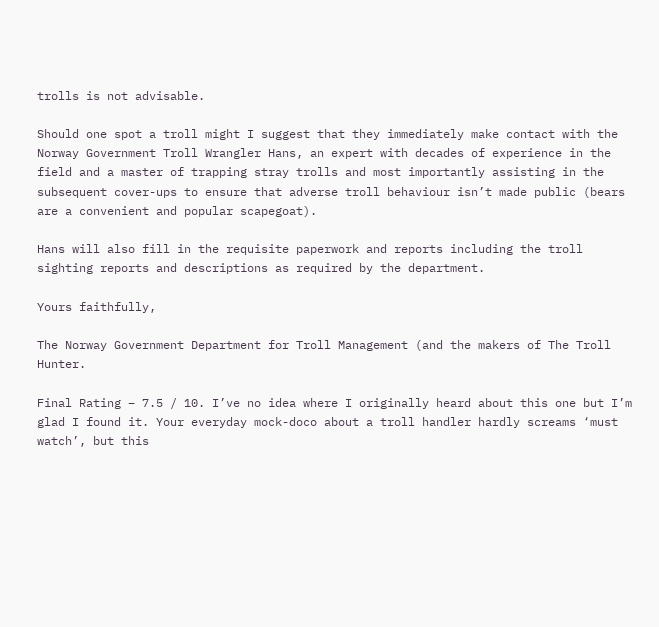trolls is not advisable.

Should one spot a troll might I suggest that they immediately make contact with the Norway Government Troll Wrangler Hans, an expert with decades of experience in the field and a master of trapping stray trolls and most importantly assisting in the subsequent cover-ups to ensure that adverse troll behaviour isn’t made public (bears are a convenient and popular scapegoat).

Hans will also fill in the requisite paperwork and reports including the troll sighting reports and descriptions as required by the department.

Yours faithfully,

The Norway Government Department for Troll Management (and the makers of The Troll Hunter.

Final Rating – 7.5 / 10. I’ve no idea where I originally heard about this one but I’m glad I found it. Your everyday mock-doco about a troll handler hardly screams ‘must watch’, but this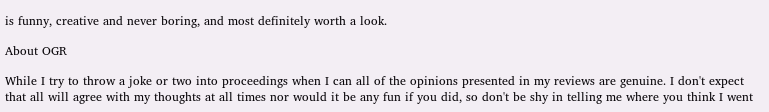is funny, creative and never boring, and most definitely worth a look.

About OGR

While I try to throw a joke or two into proceedings when I can all of the opinions presented in my reviews are genuine. I don't expect that all will agree with my thoughts at all times nor would it be any fun if you did, so don't be shy in telling me where you think I went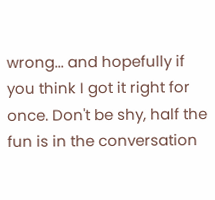wrong... and hopefully if you think I got it right for once. Don't be shy, half the fun is in the conversation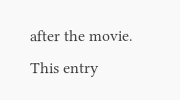after the movie.
This entry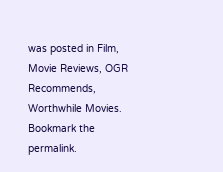was posted in Film, Movie Reviews, OGR Recommends, Worthwhile Movies. Bookmark the permalink.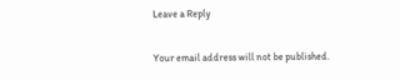Leave a Reply

Your email address will not be published.